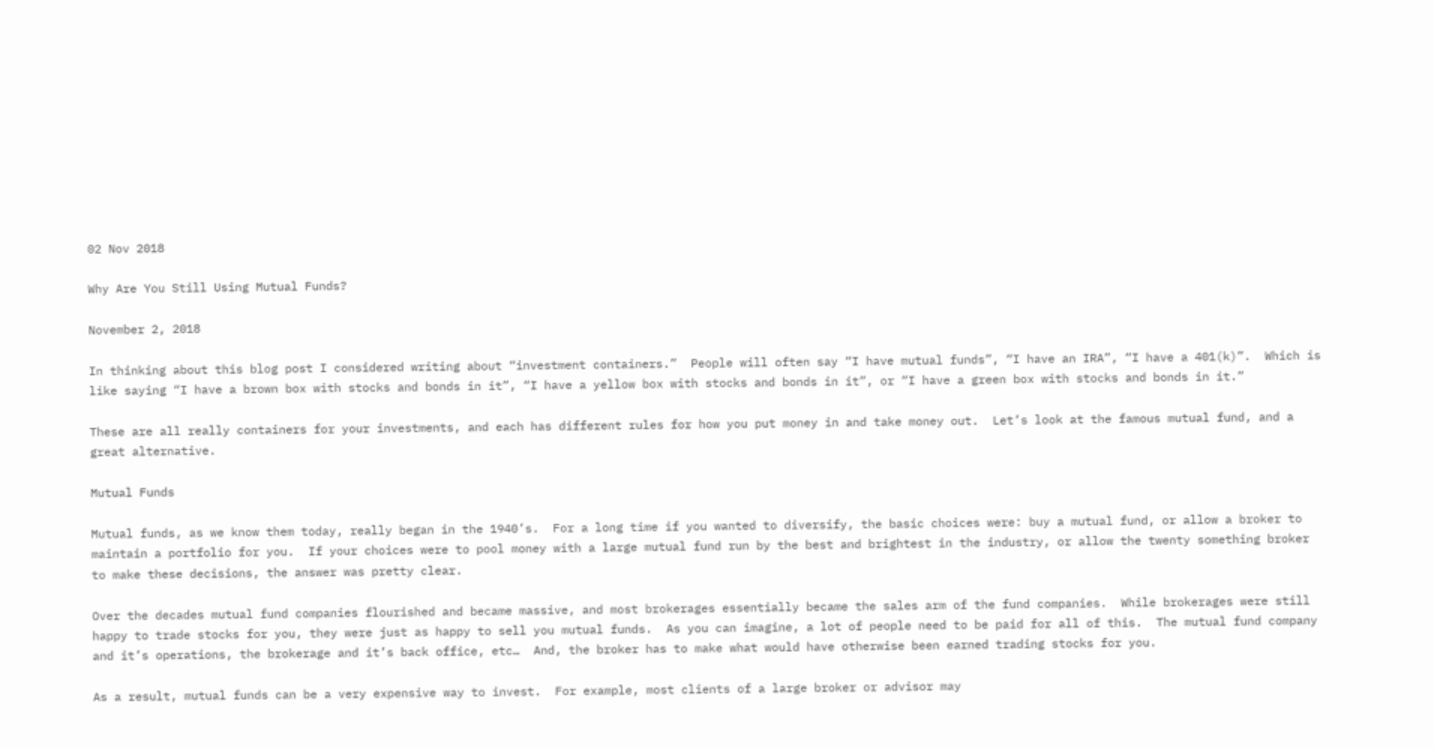02 Nov 2018

Why Are You Still Using Mutual Funds?

November 2, 2018

In thinking about this blog post I considered writing about “investment containers.”  People will often say “I have mutual funds”, “I have an IRA”, “I have a 401(k)”.  Which is like saying “I have a brown box with stocks and bonds in it”, “I have a yellow box with stocks and bonds in it”, or “I have a green box with stocks and bonds in it.”

These are all really containers for your investments, and each has different rules for how you put money in and take money out.  Let’s look at the famous mutual fund, and a great alternative.

Mutual Funds

Mutual funds, as we know them today, really began in the 1940’s.  For a long time if you wanted to diversify, the basic choices were: buy a mutual fund, or allow a broker to maintain a portfolio for you.  If your choices were to pool money with a large mutual fund run by the best and brightest in the industry, or allow the twenty something broker to make these decisions, the answer was pretty clear.

Over the decades mutual fund companies flourished and became massive, and most brokerages essentially became the sales arm of the fund companies.  While brokerages were still happy to trade stocks for you, they were just as happy to sell you mutual funds.  As you can imagine, a lot of people need to be paid for all of this.  The mutual fund company and it’s operations, the brokerage and it’s back office, etc…  And, the broker has to make what would have otherwise been earned trading stocks for you.

As a result, mutual funds can be a very expensive way to invest.  For example, most clients of a large broker or advisor may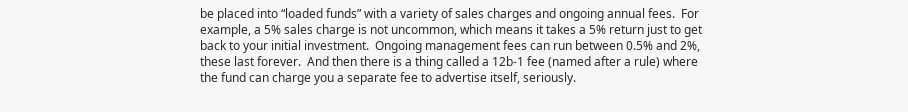be placed into “loaded funds” with a variety of sales charges and ongoing annual fees.  For example, a 5% sales charge is not uncommon, which means it takes a 5% return just to get back to your initial investment.  Ongoing management fees can run between 0.5% and 2%, these last forever.  And then there is a thing called a 12b-1 fee (named after a rule) where the fund can charge you a separate fee to advertise itself, seriously.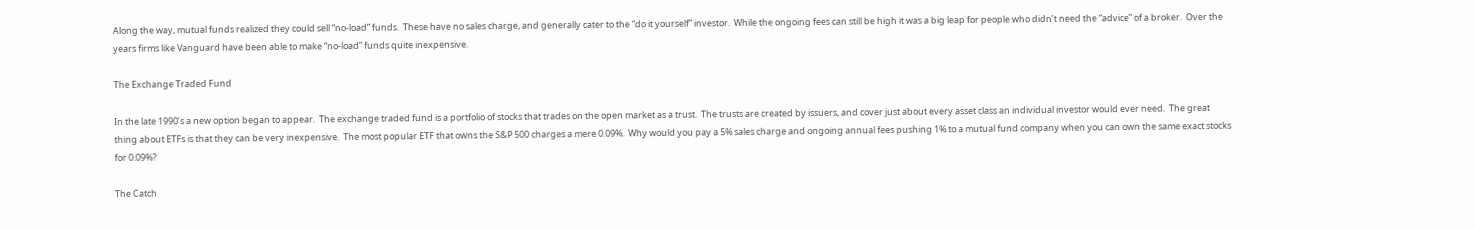Along the way, mutual funds realized they could sell “no-load” funds.  These have no sales charge, and generally cater to the “do it yourself” investor.  While the ongoing fees can still be high it was a big leap for people who didn’t need the “advice” of a broker.  Over the years firms like Vanguard have been able to make “no-load” funds quite inexpensive.

The Exchange Traded Fund

In the late 1990’s a new option began to appear.  The exchange traded fund is a portfolio of stocks that trades on the open market as a trust.  The trusts are created by issuers, and cover just about every asset class an individual investor would ever need.  The great thing about ETFs is that they can be very inexpensive.  The most popular ETF that owns the S&P 500 charges a mere 0.09%.  Why would you pay a 5% sales charge and ongoing annual fees pushing 1% to a mutual fund company when you can own the same exact stocks for 0.09%?

The Catch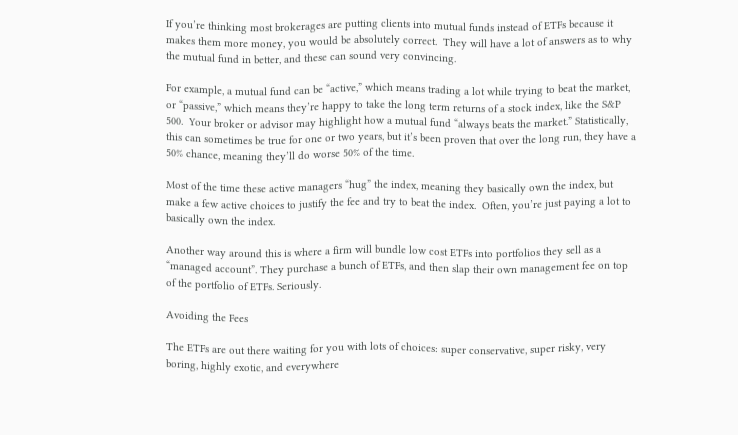If you’re thinking most brokerages are putting clients into mutual funds instead of ETFs because it makes them more money, you would be absolutely correct.  They will have a lot of answers as to why the mutual fund in better, and these can sound very convincing.

For example, a mutual fund can be “active,” which means trading a lot while trying to beat the market, or “passive,” which means they’re happy to take the long term returns of a stock index, like the S&P 500.  Your broker or advisor may highlight how a mutual fund “always beats the market.” Statistically, this can sometimes be true for one or two years, but it’s been proven that over the long run, they have a 50% chance, meaning they’ll do worse 50% of the time.

Most of the time these active managers “hug” the index, meaning they basically own the index, but make a few active choices to justify the fee and try to beat the index.  Often, you’re just paying a lot to basically own the index.

Another way around this is where a firm will bundle low cost ETFs into portfolios they sell as a “managed account”. They purchase a bunch of ETFs, and then slap their own management fee on top of the portfolio of ETFs. Seriously.

Avoiding the Fees

The ETFs are out there waiting for you with lots of choices: super conservative, super risky, very boring, highly exotic, and everywhere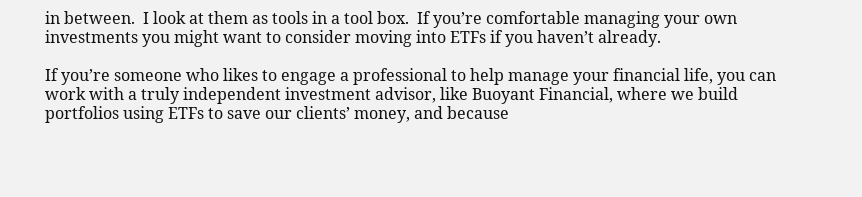in between.  I look at them as tools in a tool box.  If you’re comfortable managing your own investments you might want to consider moving into ETFs if you haven’t already.

If you’re someone who likes to engage a professional to help manage your financial life, you can work with a truly independent investment advisor, like Buoyant Financial, where we build portfolios using ETFs to save our clients’ money, and because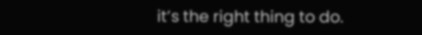it’s the right thing to do.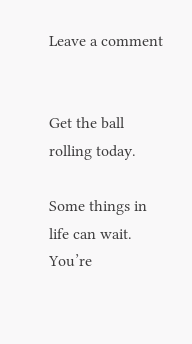Leave a comment


Get the ball rolling today.

Some things in life can wait. You’re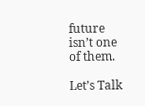future isn’t one of them.

Let’s Talk